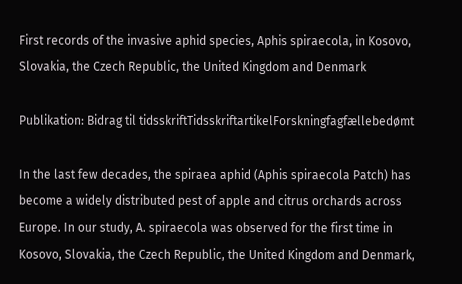First records of the invasive aphid species, Aphis spiraecola, in Kosovo, Slovakia, the Czech Republic, the United Kingdom and Denmark

Publikation: Bidrag til tidsskriftTidsskriftartikelForskningfagfællebedømt

In the last few decades, the spiraea aphid (Aphis spiraecola Patch) has become a widely distributed pest of apple and citrus orchards across Europe. In our study, A. spiraecola was observed for the first time in Kosovo, Slovakia, the Czech Republic, the United Kingdom and Denmark,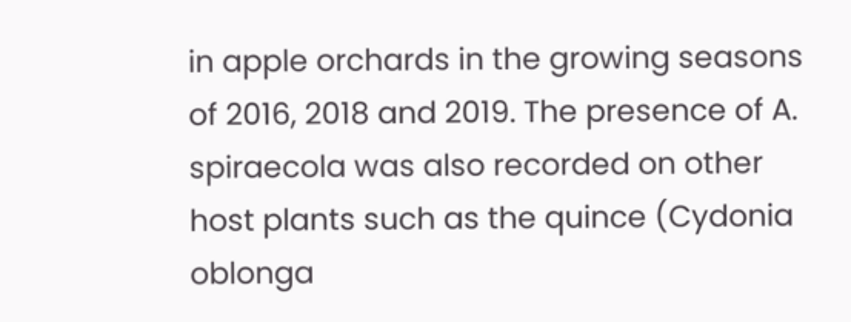in apple orchards in the growing seasons of 2016, 2018 and 2019. The presence of A. spiraecola was also recorded on other host plants such as the quince (Cydonia oblonga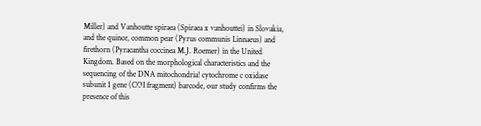Miller) and Vanhoutte spiraea (Spiraea x vanhouttei) in Slovakia, and the quince, common pear (Pyrus communis Linnaeus) and firethorn (Pyracantha coccinea M.J. Roemer) in the United Kingdom. Based on the morphological characteristics and the sequencing of the DNA mitochondria! cytochrome c oxidase subunit 1 gene (COI fragment) barcode, our study confirms the presence of this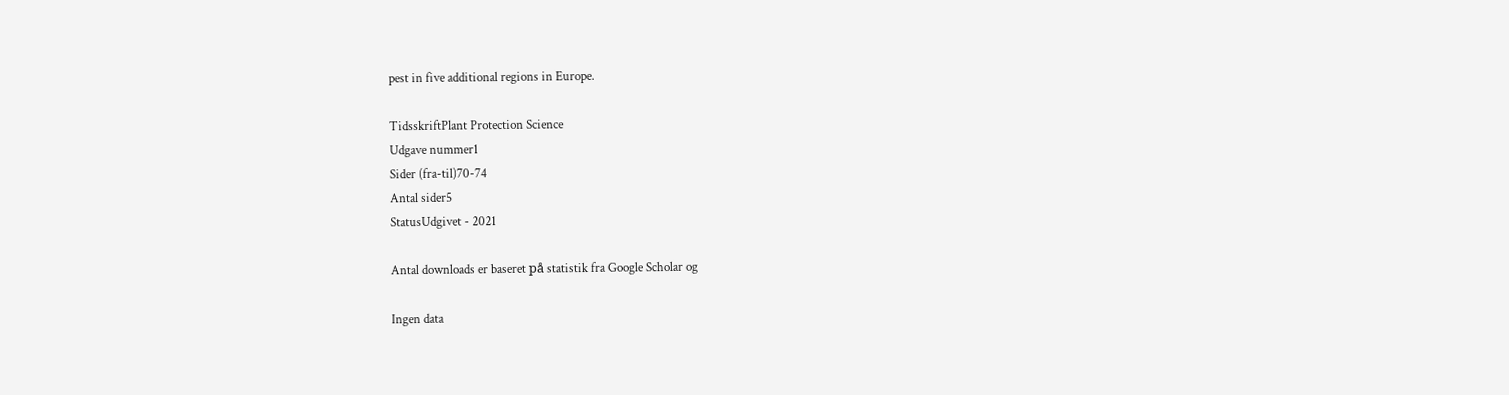pest in five additional regions in Europe.

TidsskriftPlant Protection Science
Udgave nummer1
Sider (fra-til)70-74
Antal sider5
StatusUdgivet - 2021

Antal downloads er baseret på statistik fra Google Scholar og

Ingen data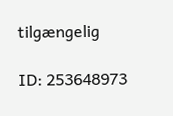tilgængelig

ID: 253648973